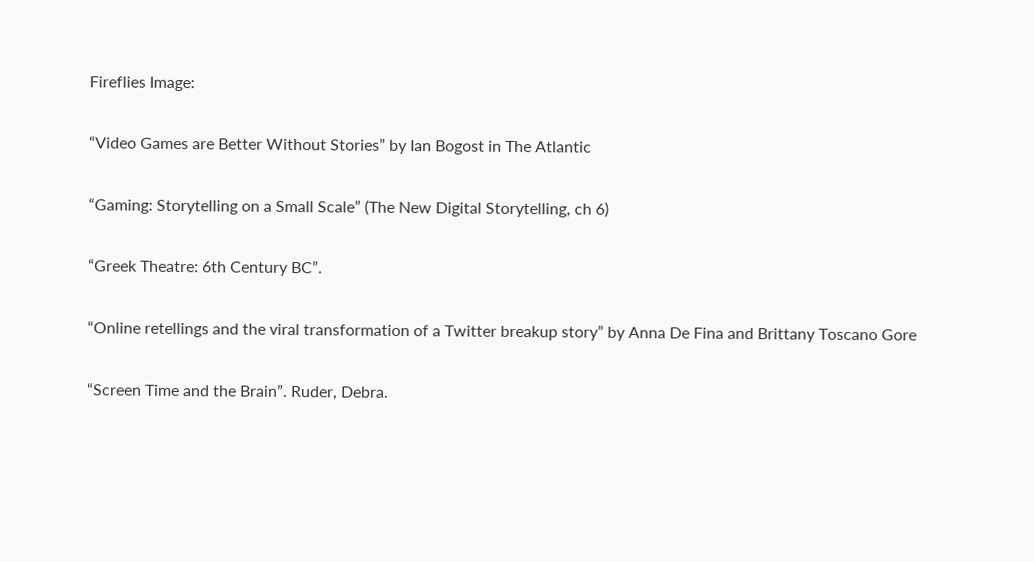Fireflies Image:

“Video Games are Better Without Stories” by Ian Bogost in The Atlantic

“Gaming: Storytelling on a Small Scale” (The New Digital Storytelling, ch 6)

“Greek Theatre: 6th Century BC”.

“Online retellings and the viral transformation of a Twitter breakup story” by Anna De Fina and Brittany Toscano Gore

“Screen Time and the Brain”. Ruder, Debra.